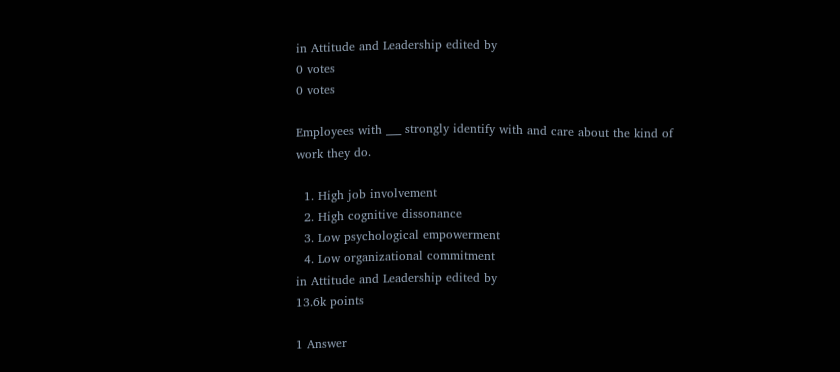in Attitude and Leadership edited by
0 votes
0 votes

Employees with ___ strongly identify with and care about the kind of work they do.

  1. High job involvement
  2. High cognitive dissonance
  3. Low psychological empowerment
  4. Low organizational commitment
in Attitude and Leadership edited by
13.6k points

1 Answer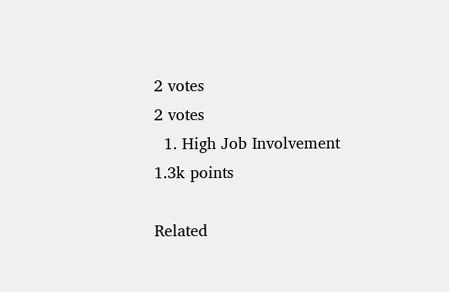2 votes
2 votes
  1. High Job Involvement
1.3k points

Related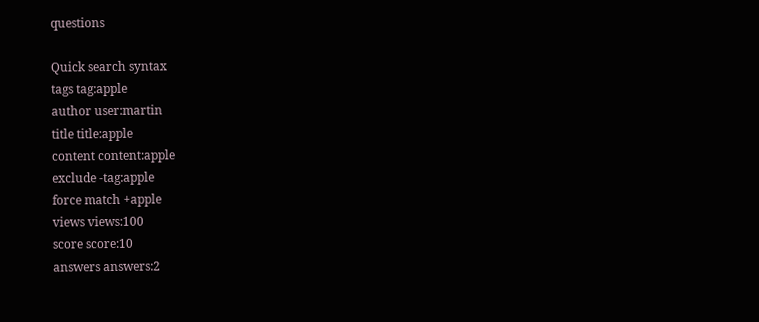questions

Quick search syntax
tags tag:apple
author user:martin
title title:apple
content content:apple
exclude -tag:apple
force match +apple
views views:100
score score:10
answers answers:2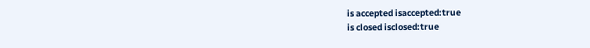is accepted isaccepted:true
is closed isclosed:true